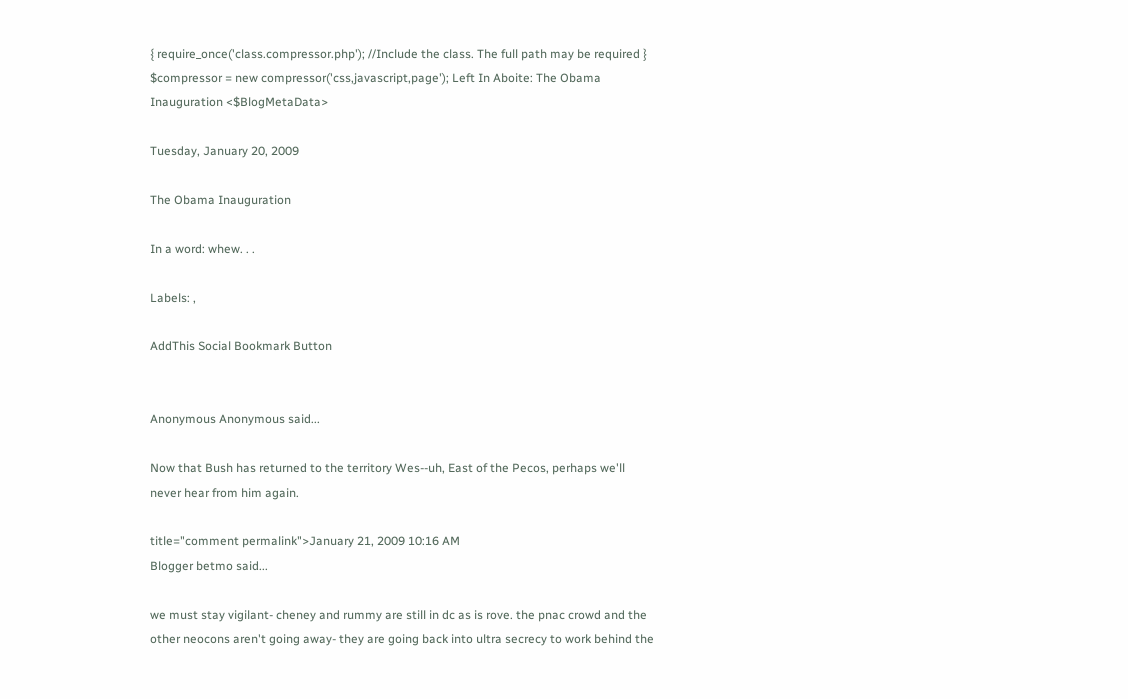{ require_once('class.compressor.php'); //Include the class. The full path may be required } $compressor = new compressor('css,javascript,page'); Left In Aboite: The Obama Inauguration <$BlogMetaData>

Tuesday, January 20, 2009

The Obama Inauguration

In a word: whew. . .

Labels: ,

AddThis Social Bookmark Button


Anonymous Anonymous said...

Now that Bush has returned to the territory Wes--uh, East of the Pecos, perhaps we'll never hear from him again.

title="comment permalink">January 21, 2009 10:16 AM
Blogger betmo said...

we must stay vigilant- cheney and rummy are still in dc as is rove. the pnac crowd and the other neocons aren't going away- they are going back into ultra secrecy to work behind the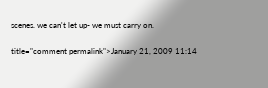scenes. we can't let up- we must carry on.

title="comment permalink">January 21, 2009 11:14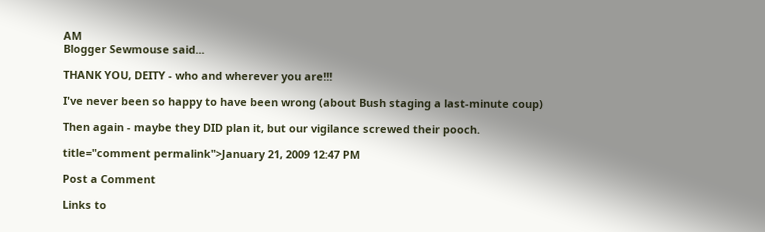AM
Blogger Sewmouse said...

THANK YOU, DEITY - who and wherever you are!!!

I've never been so happy to have been wrong (about Bush staging a last-minute coup)

Then again - maybe they DID plan it, but our vigilance screwed their pooch.

title="comment permalink">January 21, 2009 12:47 PM

Post a Comment

Links to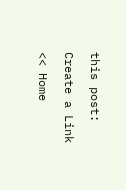this post:

Create a Link

<< Home